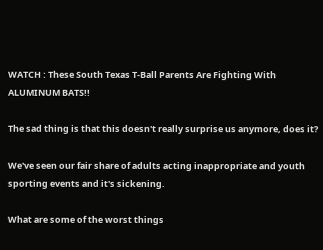WATCH : These South Texas T-Ball Parents Are Fighting With ALUMINUM BATS!!

The sad thing is that this doesn't really surprise us anymore, does it?

We've seen our fair share of adults acting inappropriate and youth sporting events and it's sickening.

What are some of the worst things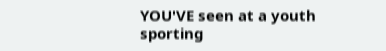YOU'VE seen at a youth sporting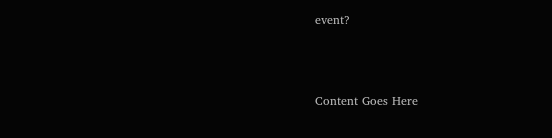event?



Content Goes Here